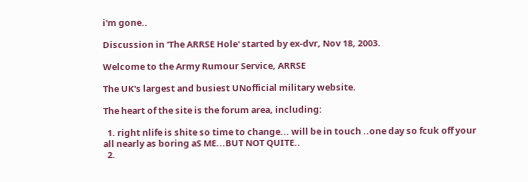i'm gone..

Discussion in 'The ARRSE Hole' started by ex-dvr, Nov 18, 2003.

Welcome to the Army Rumour Service, ARRSE

The UK's largest and busiest UNofficial military website.

The heart of the site is the forum area, including:

  1. right nlife is shite so time to change... will be in touch ..one day so fcuk off your all nearly as boring aS ME...BUT NOT QUITE..
  2.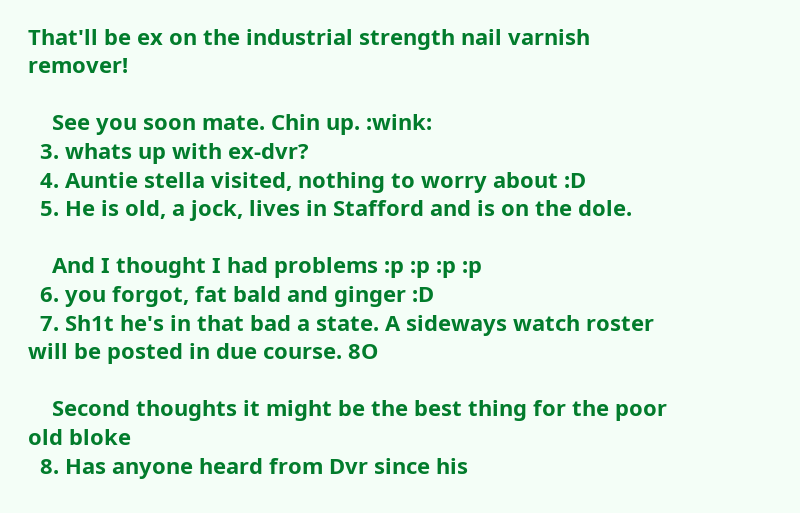That'll be ex on the industrial strength nail varnish remover!

    See you soon mate. Chin up. :wink:
  3. whats up with ex-dvr?
  4. Auntie stella visited, nothing to worry about :D
  5. He is old, a jock, lives in Stafford and is on the dole.

    And I thought I had problems :p :p :p :p
  6. you forgot, fat bald and ginger :D
  7. Sh1t he's in that bad a state. A sideways watch roster will be posted in due course. 8O

    Second thoughts it might be the best thing for the poor old bloke
  8. Has anyone heard from Dvr since his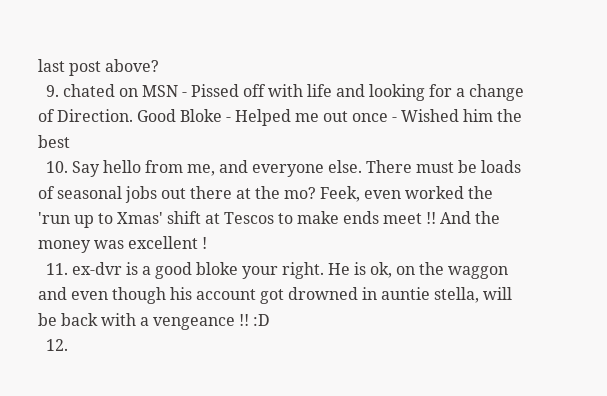last post above?
  9. chated on MSN - Pissed off with life and looking for a change of Direction. Good Bloke - Helped me out once - Wished him the best
  10. Say hello from me, and everyone else. There must be loads of seasonal jobs out there at the mo? Feek, even worked the 'run up to Xmas' shift at Tescos to make ends meet !! And the money was excellent !
  11. ex-dvr is a good bloke your right. He is ok, on the waggon and even though his account got drowned in auntie stella, will be back with a vengeance !! :D
  12.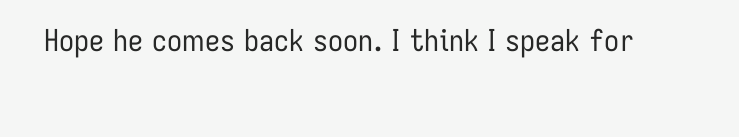Hope he comes back soon. I think I speak for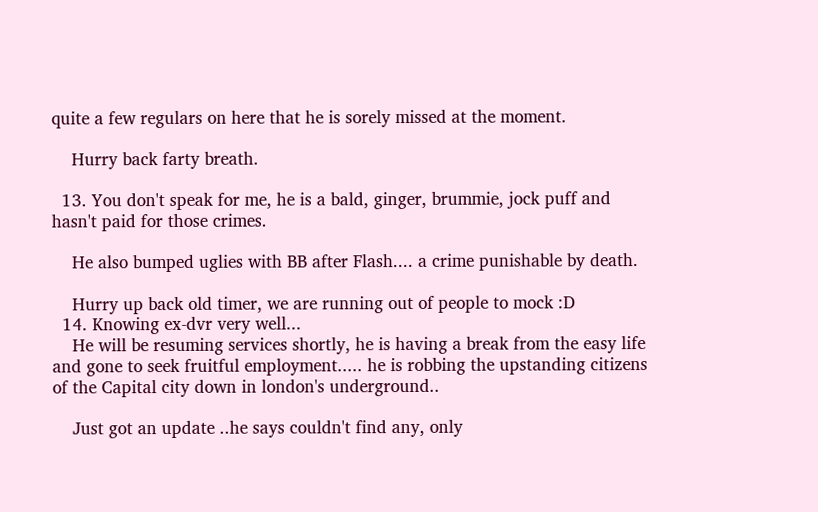quite a few regulars on here that he is sorely missed at the moment.

    Hurry back farty breath.

  13. You don't speak for me, he is a bald, ginger, brummie, jock puff and hasn't paid for those crimes.

    He also bumped uglies with BB after Flash.... a crime punishable by death.

    Hurry up back old timer, we are running out of people to mock :D
  14. Knowing ex-dvr very well...
    He will be resuming services shortly, he is having a break from the easy life and gone to seek fruitful employment..... he is robbing the upstanding citizens of the Capital city down in london's underground..

    Just got an update ..he says couldn't find any, only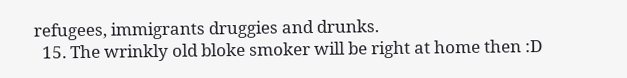refugees, immigrants druggies and drunks.
  15. The wrinkly old bloke smoker will be right at home then :D